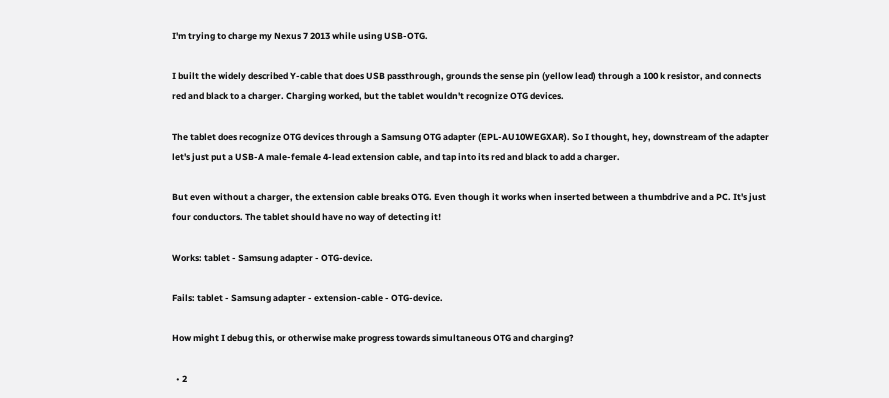I'm trying to charge my Nexus 7 2013 while using USB-OTG.

I built the widely described Y-cable that does USB passthrough, grounds the sense pin (yellow lead) through a 100 k resistor, and connects red and black to a charger. Charging worked, but the tablet wouldn't recognize OTG devices.

The tablet does recognize OTG devices through a Samsung OTG adapter (EPL-AU10WEGXAR). So I thought, hey, downstream of the adapter let's just put a USB-A male-female 4-lead extension cable, and tap into its red and black to add a charger.

But even without a charger, the extension cable breaks OTG. Even though it works when inserted between a thumbdrive and a PC. It's just four conductors. The tablet should have no way of detecting it!

Works: tablet - Samsung adapter - OTG-device.

Fails: tablet - Samsung adapter - extension-cable - OTG-device.

How might I debug this, or otherwise make progress towards simultaneous OTG and charging?

  • 2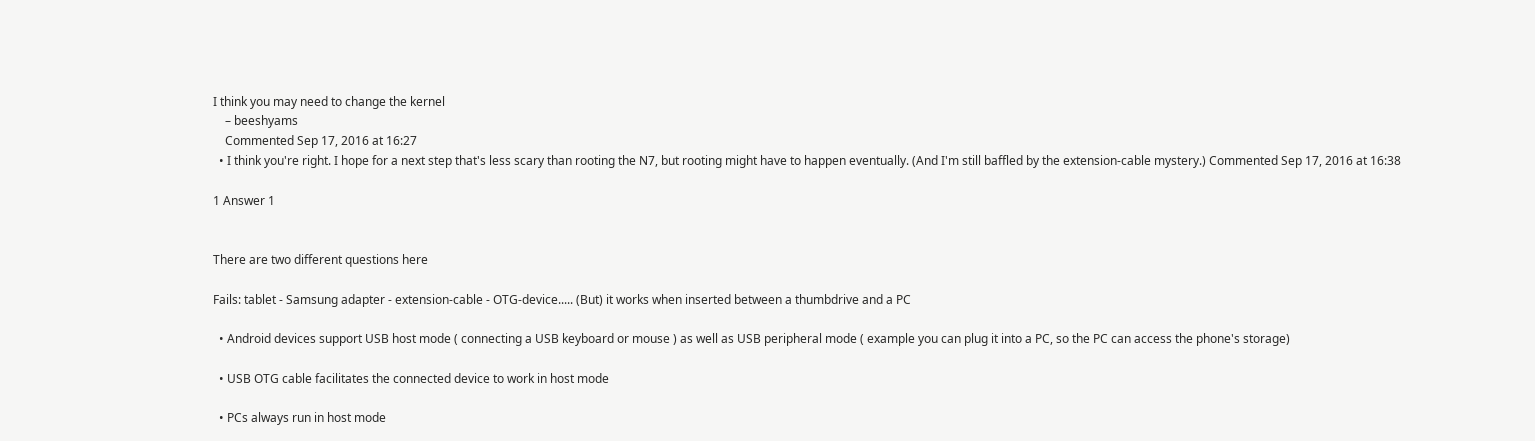I think you may need to change the kernel
    – beeshyams
    Commented Sep 17, 2016 at 16:27
  • I think you're right. I hope for a next step that's less scary than rooting the N7, but rooting might have to happen eventually. (And I'm still baffled by the extension-cable mystery.) Commented Sep 17, 2016 at 16:38

1 Answer 1


There are two different questions here

Fails: tablet - Samsung adapter - extension-cable - OTG-device..... (But) it works when inserted between a thumbdrive and a PC

  • Android devices support USB host mode ( connecting a USB keyboard or mouse ) as well as USB peripheral mode ( example you can plug it into a PC, so the PC can access the phone's storage)

  • USB OTG cable facilitates the connected device to work in host mode

  • PCs always run in host mode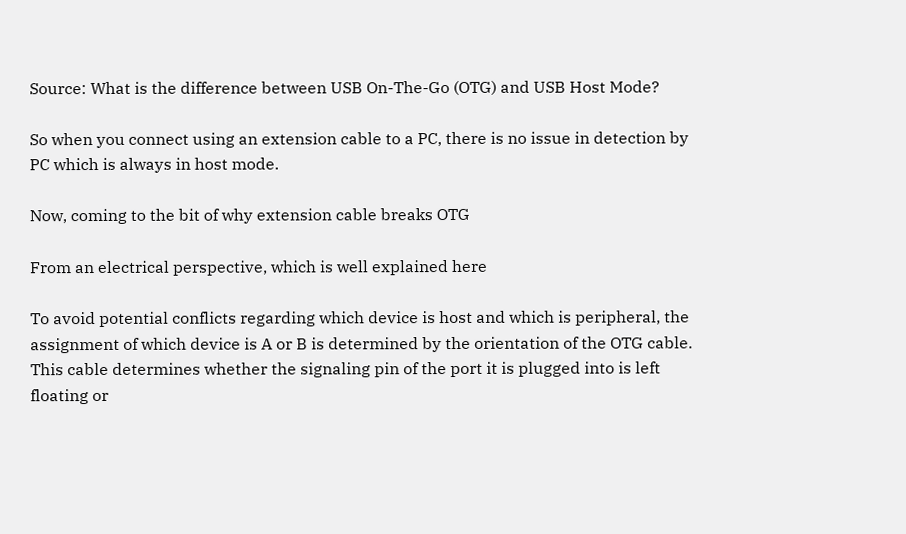Source: What is the difference between USB On-The-Go (OTG) and USB Host Mode?

So when you connect using an extension cable to a PC, there is no issue in detection by PC which is always in host mode.

Now, coming to the bit of why extension cable breaks OTG

From an electrical perspective, which is well explained here

To avoid potential conflicts regarding which device is host and which is peripheral, the assignment of which device is A or B is determined by the orientation of the OTG cable. This cable determines whether the signaling pin of the port it is plugged into is left floating or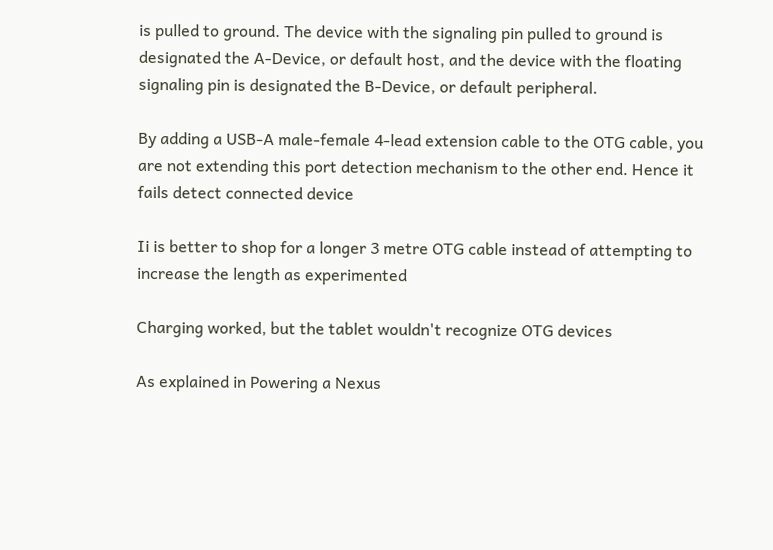is pulled to ground. The device with the signaling pin pulled to ground is designated the A-Device, or default host, and the device with the floating signaling pin is designated the B-Device, or default peripheral.

By adding a USB-A male-female 4-lead extension cable to the OTG cable, you are not extending this port detection mechanism to the other end. Hence it fails detect connected device

Ii is better to shop for a longer 3 metre OTG cable instead of attempting to increase the length as experimented

Charging worked, but the tablet wouldn't recognize OTG devices

As explained in Powering a Nexus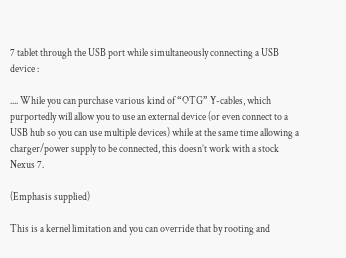7 tablet through the USB port while simultaneously connecting a USB device :

.... While you can purchase various kind of “OTG” Y-cables, which purportedly will allow you to use an external device (or even connect to a USB hub so you can use multiple devices) while at the same time allowing a charger/power supply to be connected, this doesn’t work with a stock Nexus 7.

(Emphasis supplied)

This is a kernel limitation and you can override that by rooting and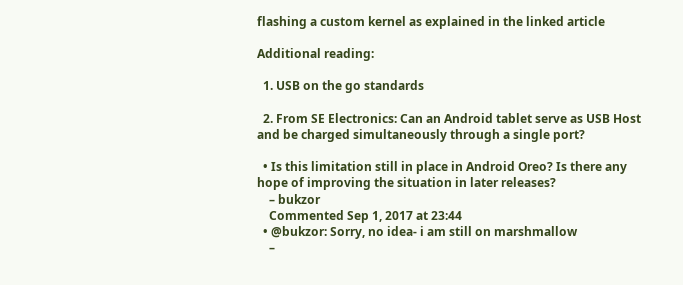flashing a custom kernel as explained in the linked article

Additional reading:

  1. USB on the go standards

  2. From SE Electronics: Can an Android tablet serve as USB Host and be charged simultaneously through a single port?

  • Is this limitation still in place in Android Oreo? Is there any hope of improving the situation in later releases?
    – bukzor
    Commented Sep 1, 2017 at 23:44
  • @bukzor: Sorry, no idea- i am still on marshmallow
    –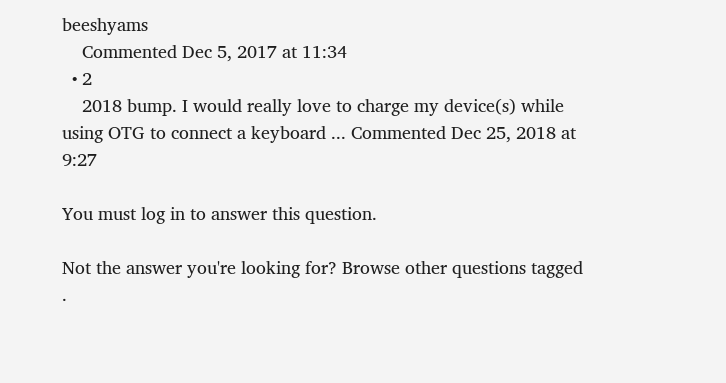beeshyams
    Commented Dec 5, 2017 at 11:34
  • 2
    2018 bump. I would really love to charge my device(s) while using OTG to connect a keyboard ... Commented Dec 25, 2018 at 9:27

You must log in to answer this question.

Not the answer you're looking for? Browse other questions tagged .